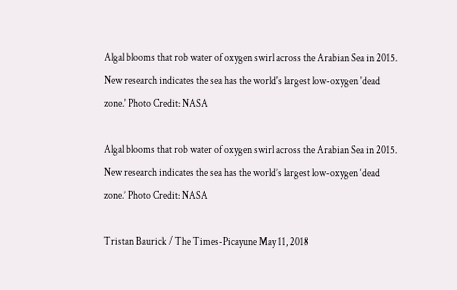Algal blooms that rob water of oxygen swirl across the Arabian Sea in 2015. New research indicates the sea has the world's largest low-oxygen 'dead zone.' Photo Credit: NASA

Algal blooms that rob water of oxygen swirl across the Arabian Sea in 2015. New research indicates the sea has the world’s largest low-oxygen ‘dead zone.’ Photo Credit: NASA

Tristan Baurick / The Times-Picayune May 11, 2018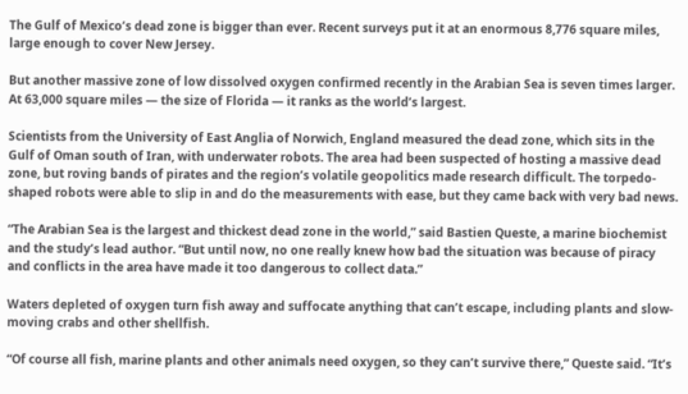The Gulf of Mexico’s dead zone is bigger than ever. Recent surveys put it at an enormous 8,776 square miles, large enough to cover New Jersey.

But another massive zone of low dissolved oxygen confirmed recently in the Arabian Sea is seven times larger. At 63,000 square miles — the size of Florida — it ranks as the world’s largest.

Scientists from the University of East Anglia of Norwich, England measured the dead zone, which sits in the Gulf of Oman south of Iran, with underwater robots. The area had been suspected of hosting a massive dead zone, but roving bands of pirates and the region’s volatile geopolitics made research difficult. The torpedo-shaped robots were able to slip in and do the measurements with ease, but they came back with very bad news.

“The Arabian Sea is the largest and thickest dead zone in the world,” said Bastien Queste, a marine biochemist and the study’s lead author. “But until now, no one really knew how bad the situation was because of piracy and conflicts in the area have made it too dangerous to collect data.”

Waters depleted of oxygen turn fish away and suffocate anything that can’t escape, including plants and slow-moving crabs and other shellfish.

“Of course all fish, marine plants and other animals need oxygen, so they can’t survive there,” Queste said. “It’s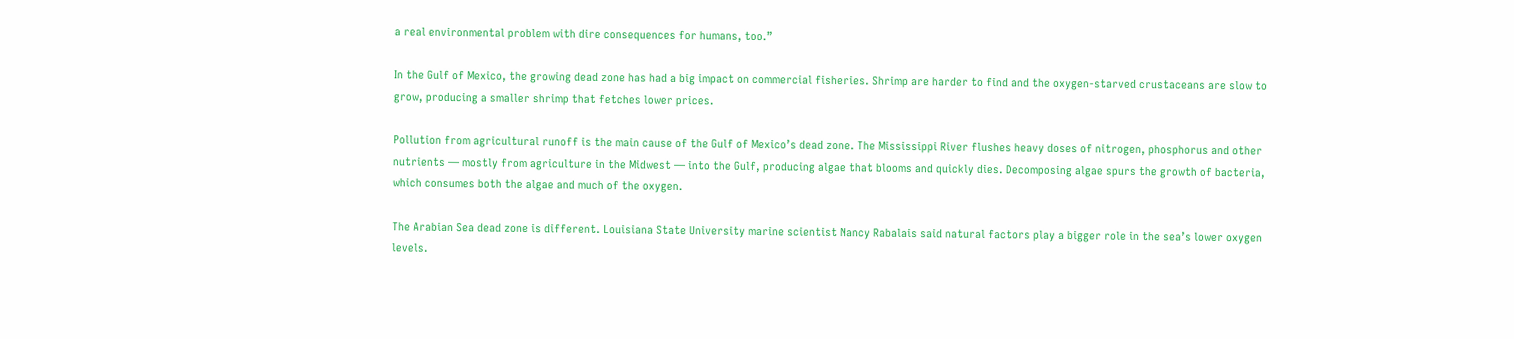a real environmental problem with dire consequences for humans, too.”

In the Gulf of Mexico, the growing dead zone has had a big impact on commercial fisheries. Shrimp are harder to find and the oxygen-starved crustaceans are slow to grow, producing a smaller shrimp that fetches lower prices.

Pollution from agricultural runoff is the main cause of the Gulf of Mexico’s dead zone. The Mississippi River flushes heavy doses of nitrogen, phosphorus and other nutrients — mostly from agriculture in the Midwest — into the Gulf, producing algae that blooms and quickly dies. Decomposing algae spurs the growth of bacteria, which consumes both the algae and much of the oxygen.

The Arabian Sea dead zone is different. Louisiana State University marine scientist Nancy Rabalais said natural factors play a bigger role in the sea’s lower oxygen levels.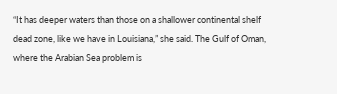“It has deeper waters than those on a shallower continental shelf dead zone, like we have in Louisiana,” she said. The Gulf of Oman, where the Arabian Sea problem is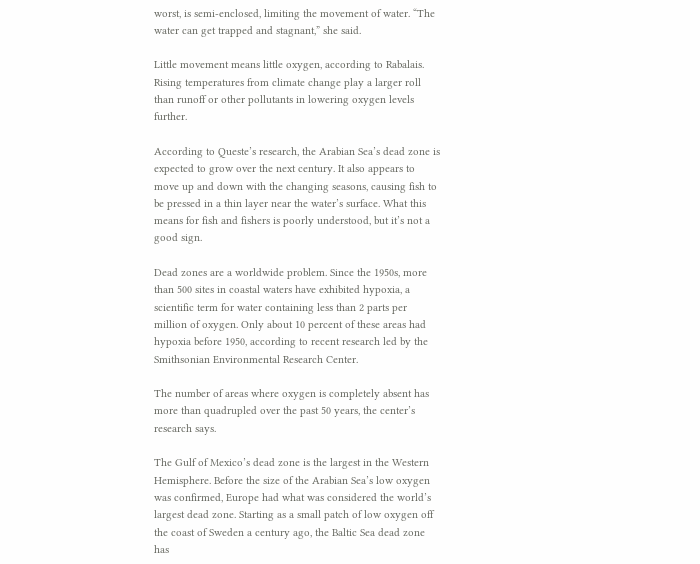worst, is semi-enclosed, limiting the movement of water. “The water can get trapped and stagnant,” she said.

Little movement means little oxygen, according to Rabalais. Rising temperatures from climate change play a larger roll than runoff or other pollutants in lowering oxygen levels further.

According to Queste’s research, the Arabian Sea’s dead zone is expected to grow over the next century. It also appears to move up and down with the changing seasons, causing fish to be pressed in a thin layer near the water’s surface. What this means for fish and fishers is poorly understood, but it’s not a good sign.

Dead zones are a worldwide problem. Since the 1950s, more than 500 sites in coastal waters have exhibited hypoxia, a scientific term for water containing less than 2 parts per million of oxygen. Only about 10 percent of these areas had hypoxia before 1950, according to recent research led by the Smithsonian Environmental Research Center.

The number of areas where oxygen is completely absent has more than quadrupled over the past 50 years, the center’s research says.

The Gulf of Mexico’s dead zone is the largest in the Western Hemisphere. Before the size of the Arabian Sea’s low oxygen was confirmed, Europe had what was considered the world’s largest dead zone. Starting as a small patch of low oxygen off the coast of Sweden a century ago, the Baltic Sea dead zone has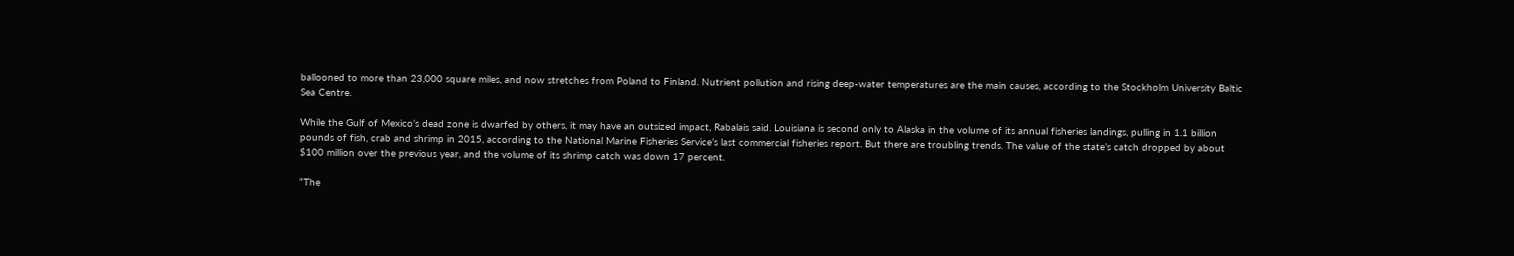ballooned to more than 23,000 square miles, and now stretches from Poland to Finland. Nutrient pollution and rising deep-water temperatures are the main causes, according to the Stockholm University Baltic Sea Centre.

While the Gulf of Mexico’s dead zone is dwarfed by others, it may have an outsized impact, Rabalais said. Louisiana is second only to Alaska in the volume of its annual fisheries landings, pulling in 1.1 billion pounds of fish, crab and shrimp in 2015, according to the National Marine Fisheries Service’s last commercial fisheries report. But there are troubling trends. The value of the state’s catch dropped by about $100 million over the previous year, and the volume of its shrimp catch was down 17 percent.

“The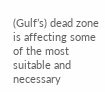(Gulf’s) dead zone is affecting some of the most suitable and necessary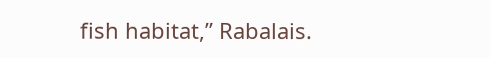fish habitat,” Rabalais.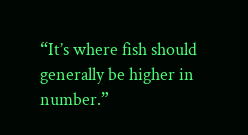“It’s where fish should generally be higher in number.”